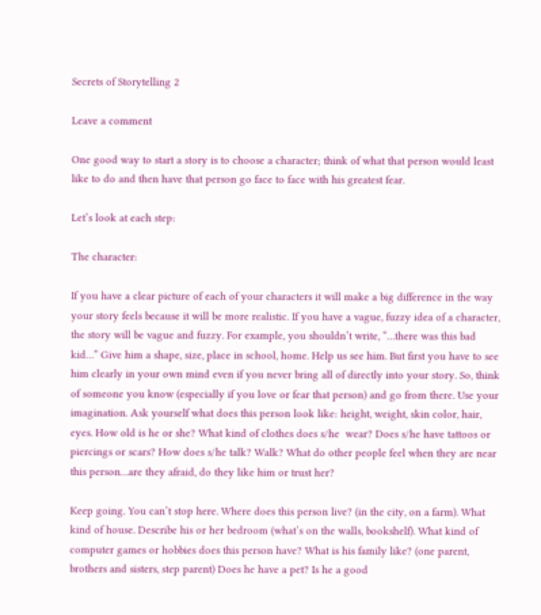Secrets of Storytelling 2

Leave a comment

One good way to start a story is to choose a character; think of what that person would least like to do and then have that person go face to face with his greatest fear.

Let’s look at each step:

The character:

If you have a clear picture of each of your characters it will make a big difference in the way your story feels because it will be more realistic. If you have a vague, fuzzy idea of a character, the story will be vague and fuzzy. For example, you shouldn’t write, “…there was this bad kid…” Give him a shape, size, place in school, home. Help us see him. But first you have to see him clearly in your own mind even if you never bring all of directly into your story. So, think of someone you know (especially if you love or fear that person) and go from there. Use your imagination. Ask yourself what does this person look like: height, weight, skin color, hair, eyes. How old is he or she? What kind of clothes does s/he  wear? Does s/he have tattoos or piercings or scars? How does s/he talk? Walk? What do other people feel when they are near this person…are they afraid, do they like him or trust her?

Keep going. You can’t stop here. Where does this person live? (in the city, on a farm). What kind of house. Describe his or her bedroom (what’s on the walls, bookshelf). What kind of computer games or hobbies does this person have? What is his family like? (one parent, brothers and sisters, step parent) Does he have a pet? Is he a good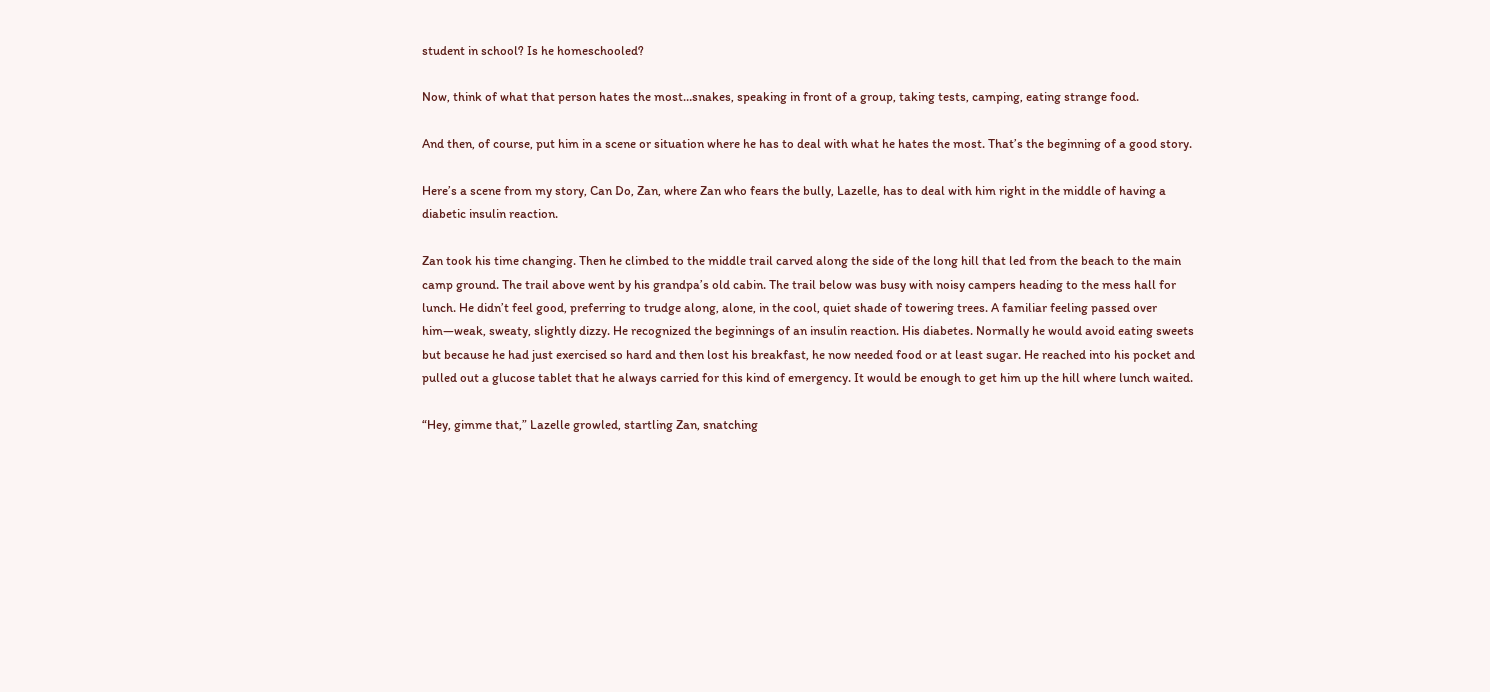student in school? Is he homeschooled?

Now, think of what that person hates the most…snakes, speaking in front of a group, taking tests, camping, eating strange food.

And then, of course, put him in a scene or situation where he has to deal with what he hates the most. That’s the beginning of a good story.

Here’s a scene from my story, Can Do, Zan, where Zan who fears the bully, Lazelle, has to deal with him right in the middle of having a diabetic insulin reaction.

Zan took his time changing. Then he climbed to the middle trail carved along the side of the long hill that led from the beach to the main camp ground. The trail above went by his grandpa’s old cabin. The trail below was busy with noisy campers heading to the mess hall for lunch. He didn’t feel good, preferring to trudge along, alone, in the cool, quiet shade of towering trees. A familiar feeling passed over him—weak, sweaty, slightly dizzy. He recognized the beginnings of an insulin reaction. His diabetes. Normally he would avoid eating sweets but because he had just exercised so hard and then lost his breakfast, he now needed food or at least sugar. He reached into his pocket and pulled out a glucose tablet that he always carried for this kind of emergency. It would be enough to get him up the hill where lunch waited.

“Hey, gimme that,” Lazelle growled, startling Zan, snatching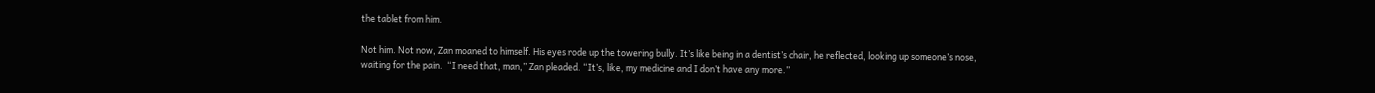the tablet from him.

Not him. Not now, Zan moaned to himself. His eyes rode up the towering bully. It’s like being in a dentist’s chair, he reflected, looking up someone’s nose, waiting for the pain.  “I need that, man,” Zan pleaded. “It’s, like, my medicine and I don’t have any more.”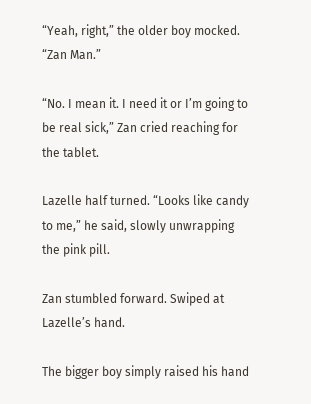“Yeah, right,” the older boy mocked. “Zan Man.”

“No. I mean it. I need it or I’m going to be real sick,” Zan cried reaching for the tablet.

Lazelle half turned. “Looks like candy to me,” he said, slowly unwrapping the pink pill.

Zan stumbled forward. Swiped at Lazelle’s hand.

The bigger boy simply raised his hand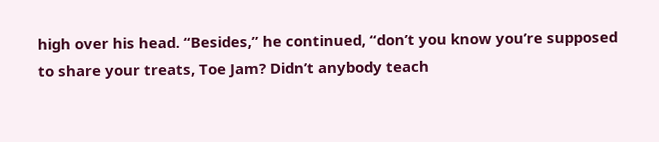high over his head. “Besides,” he continued, “don’t you know you’re supposed to share your treats, Toe Jam? Didn’t anybody teach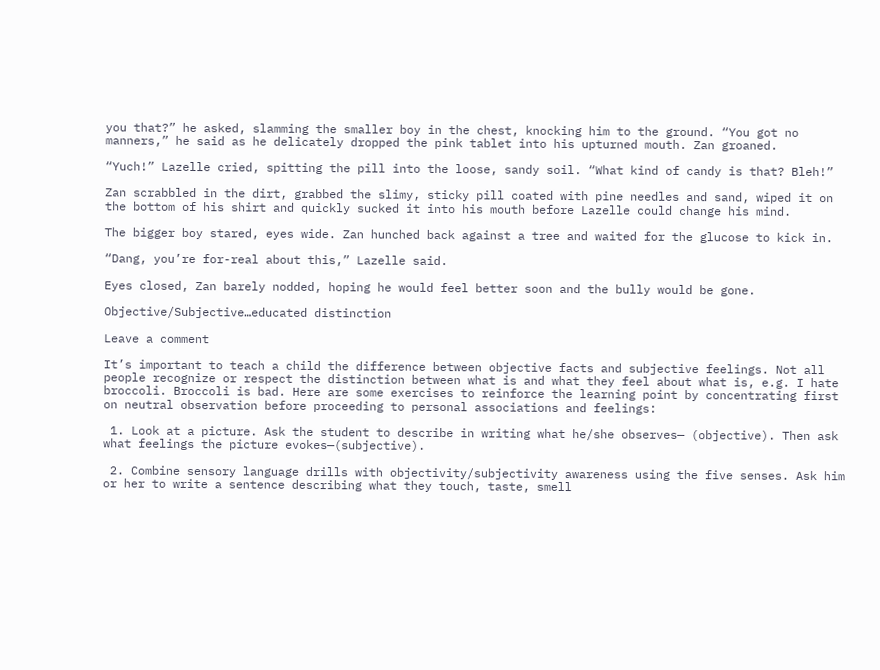you that?” he asked, slamming the smaller boy in the chest, knocking him to the ground. “You got no manners,” he said as he delicately dropped the pink tablet into his upturned mouth. Zan groaned.

“Yuch!” Lazelle cried, spitting the pill into the loose, sandy soil. “What kind of candy is that? Bleh!”

Zan scrabbled in the dirt, grabbed the slimy, sticky pill coated with pine needles and sand, wiped it on the bottom of his shirt and quickly sucked it into his mouth before Lazelle could change his mind.

The bigger boy stared, eyes wide. Zan hunched back against a tree and waited for the glucose to kick in.

“Dang, you’re for-real about this,” Lazelle said.

Eyes closed, Zan barely nodded, hoping he would feel better soon and the bully would be gone.

Objective/Subjective…educated distinction

Leave a comment

It’s important to teach a child the difference between objective facts and subjective feelings. Not all people recognize or respect the distinction between what is and what they feel about what is, e.g. I hate broccoli. Broccoli is bad. Here are some exercises to reinforce the learning point by concentrating first on neutral observation before proceeding to personal associations and feelings:

 1. Look at a picture. Ask the student to describe in writing what he/she observes— (objective). Then ask what feelings the picture evokes—(subjective).

 2. Combine sensory language drills with objectivity/subjectivity awareness using the five senses. Ask him or her to write a sentence describing what they touch, taste, smell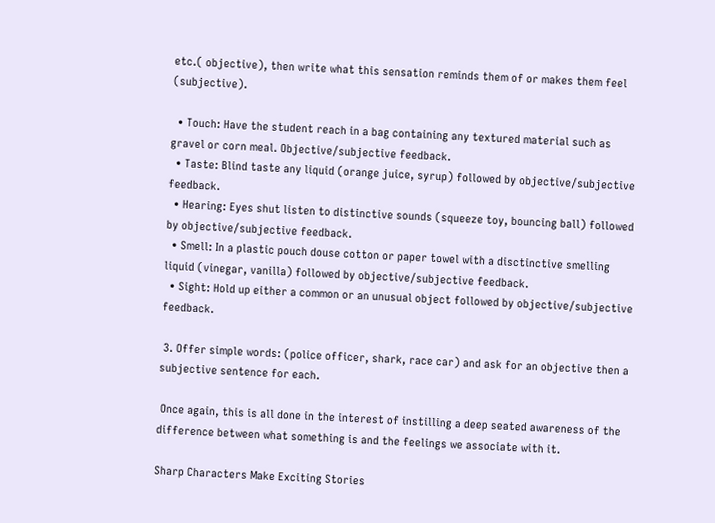etc.( objective), then write what this sensation reminds them of or makes them feel (subjective).

  • Touch: Have the student reach in a bag containing any textured material such as gravel or corn meal. Objective/subjective feedback.
  • Taste: Blind taste any liquid (orange juice, syrup) followed by objective/subjective feedback.
  • Hearing: Eyes shut listen to distinctive sounds (squeeze toy, bouncing ball) followed by objective/subjective feedback.
  • Smell: In a plastic pouch douse cotton or paper towel with a disctinctive smelling liquid (vinegar, vanilla) followed by objective/subjective feedback.
  • Sight: Hold up either a common or an unusual object followed by objective/subjective feedback.

 3. Offer simple words: (police officer, shark, race car) and ask for an objective then a subjective sentence for each.

 Once again, this is all done in the interest of instilling a deep seated awareness of the difference between what something is and the feelings we associate with it.

Sharp Characters Make Exciting Stories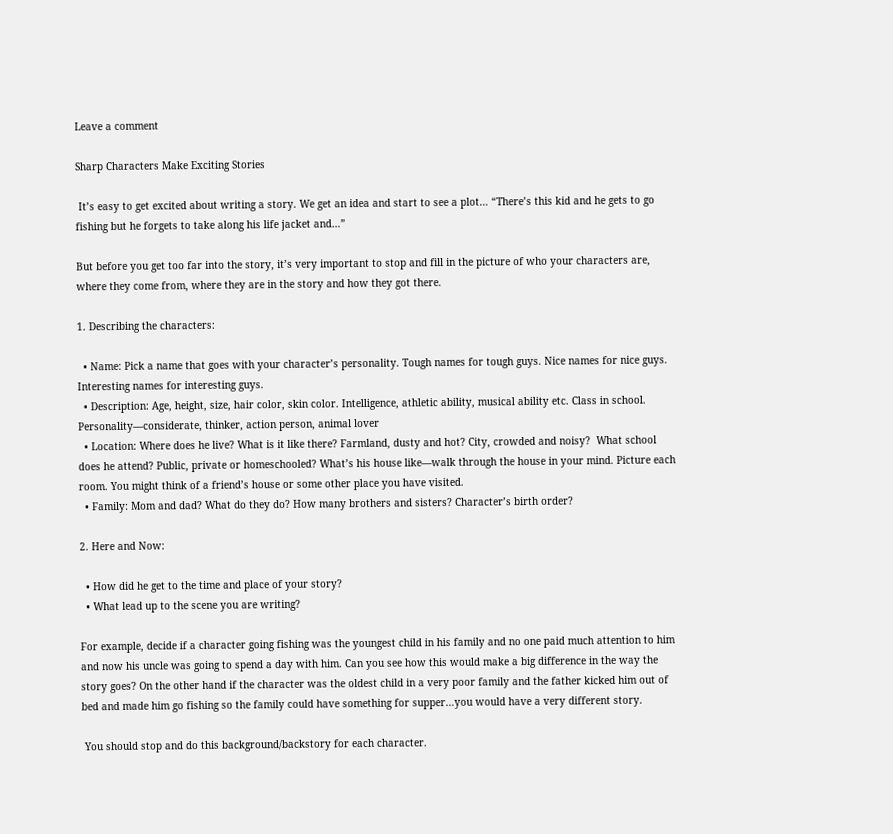Leave a comment

Sharp Characters Make Exciting Stories

 It’s easy to get excited about writing a story. We get an idea and start to see a plot… “There’s this kid and he gets to go fishing but he forgets to take along his life jacket and…”

But before you get too far into the story, it’s very important to stop and fill in the picture of who your characters are, where they come from, where they are in the story and how they got there.

1. Describing the characters:

  • Name: Pick a name that goes with your character’s personality. Tough names for tough guys. Nice names for nice guys. Interesting names for interesting guys.
  • Description: Age, height, size, hair color, skin color. Intelligence, athletic ability, musical ability etc. Class in school. Personality—considerate, thinker, action person, animal lover
  • Location: Where does he live? What is it like there? Farmland, dusty and hot? City, crowded and noisy?  What school does he attend? Public, private or homeschooled? What’s his house like—walk through the house in your mind. Picture each room. You might think of a friend’s house or some other place you have visited.
  • Family: Mom and dad? What do they do? How many brothers and sisters? Character’s birth order?

2. Here and Now:

  • How did he get to the time and place of your story?
  • What lead up to the scene you are writing?

For example, decide if a character going fishing was the youngest child in his family and no one paid much attention to him and now his uncle was going to spend a day with him. Can you see how this would make a big difference in the way the story goes? On the other hand if the character was the oldest child in a very poor family and the father kicked him out of bed and made him go fishing so the family could have something for supper…you would have a very different story.

 You should stop and do this background/backstory for each character.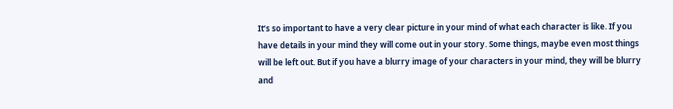It’s so important to have a very clear picture in your mind of what each character is like. If you have details in your mind they will come out in your story. Some things, maybe even most things will be left out. But if you have a blurry image of your characters in your mind, they will be blurry and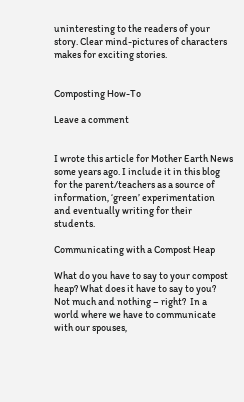uninteresting to the readers of your story. Clear mind-pictures of characters makes for exciting stories.


Composting How-To

Leave a comment


I wrote this article for Mother Earth News some years ago. I include it in this blog for the parent/teachers as a source of information, ‘green’ experimentation and eventually writing for their students.

Communicating with a Compost Heap

What do you have to say to your compost heap? What does it have to say to you? Not much and nothing – right?  In a world where we have to communicate with our spouses,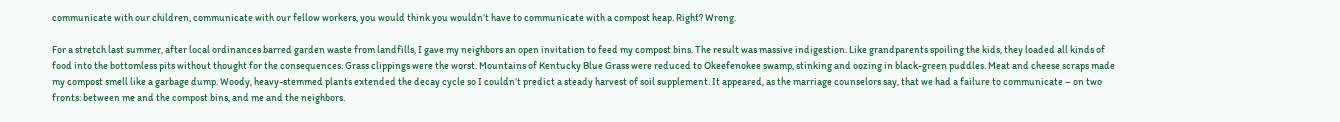communicate with our children, communicate with our fellow workers, you would think you wouldn’t have to communicate with a compost heap. Right? Wrong.

For a stretch last summer, after local ordinances barred garden waste from landfills, I gave my neighbors an open invitation to feed my compost bins. The result was massive indigestion. Like grandparents spoiling the kids, they loaded all kinds of food into the bottomless pits without thought for the consequences. Grass clippings were the worst. Mountains of Kentucky Blue Grass were reduced to Okeefenokee swamp, stinking and oozing in black-green puddles. Meat and cheese scraps made my compost smell like a garbage dump. Woody, heavy-stemmed plants extended the decay cycle so I couldn’t predict a steady harvest of soil supplement. It appeared, as the marriage counselors say, that we had a failure to communicate – on two fronts: between me and the compost bins, and me and the neighbors.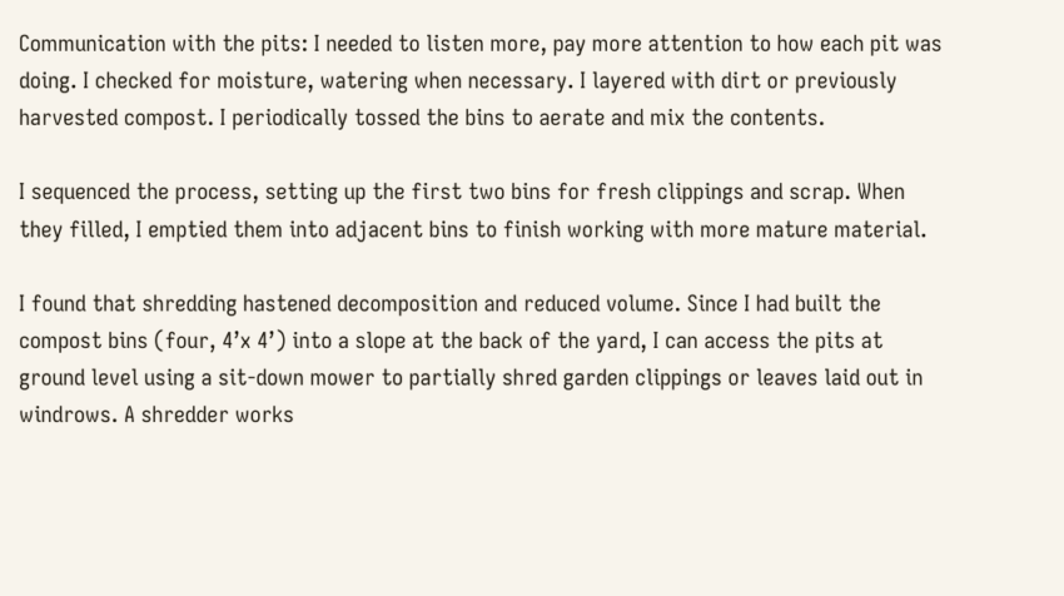Communication with the pits: I needed to listen more, pay more attention to how each pit was doing. I checked for moisture, watering when necessary. I layered with dirt or previously harvested compost. I periodically tossed the bins to aerate and mix the contents.

I sequenced the process, setting up the first two bins for fresh clippings and scrap. When they filled, I emptied them into adjacent bins to finish working with more mature material.

I found that shredding hastened decomposition and reduced volume. Since I had built the compost bins (four, 4’x 4’) into a slope at the back of the yard, I can access the pits at ground level using a sit-down mower to partially shred garden clippings or leaves laid out in windrows. A shredder works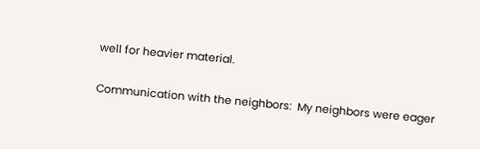well for heavier material.

Communication with the neighbors:  My neighbors were eager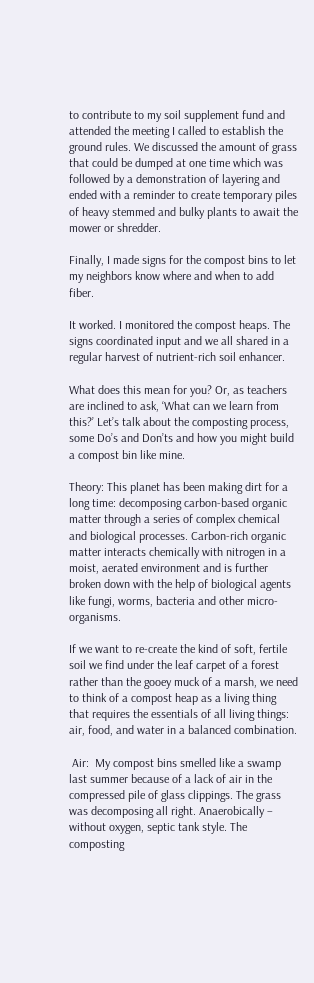to contribute to my soil supplement fund and attended the meeting I called to establish the ground rules. We discussed the amount of grass that could be dumped at one time which was followed by a demonstration of layering and ended with a reminder to create temporary piles of heavy stemmed and bulky plants to await the mower or shredder.

Finally, I made signs for the compost bins to let my neighbors know where and when to add fiber.

It worked. I monitored the compost heaps. The signs coordinated input and we all shared in a regular harvest of nutrient-rich soil enhancer.

What does this mean for you? Or, as teachers are inclined to ask, ‘What can we learn from this?’ Let’s talk about the composting process, some Do’s and Don’ts and how you might build a compost bin like mine.

Theory: This planet has been making dirt for a long time: decomposing carbon-based organic matter through a series of complex chemical and biological processes. Carbon-rich organic matter interacts chemically with nitrogen in a moist, aerated environment and is further broken down with the help of biological agents like fungi, worms, bacteria and other micro-organisms.

If we want to re-create the kind of soft, fertile soil we find under the leaf carpet of a forest rather than the gooey muck of a marsh, we need to think of a compost heap as a living thing that requires the essentials of all living things: air, food, and water in a balanced combination.

 Air:  My compost bins smelled like a swamp last summer because of a lack of air in the compressed pile of glass clippings. The grass was decomposing all right. Anaerobically – without oxygen, septic tank style. The composting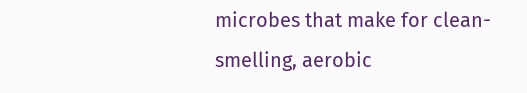microbes that make for clean-smelling, aerobic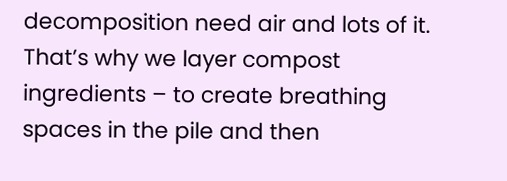decomposition need air and lots of it. That’s why we layer compost ingredients – to create breathing spaces in the pile and then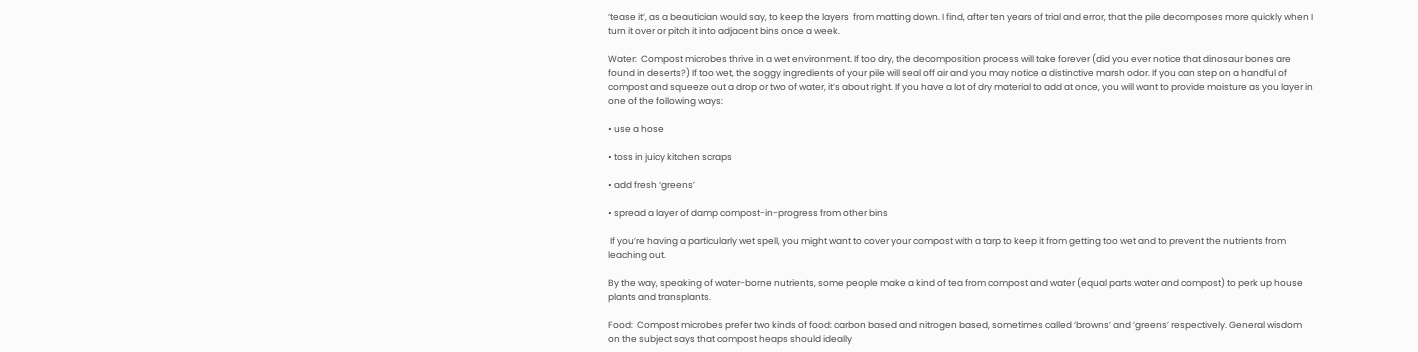‘tease it’, as a beautician would say, to keep the layers  from matting down. I find, after ten years of trial and error, that the pile decomposes more quickly when I turn it over or pitch it into adjacent bins once a week.

Water:  Compost microbes thrive in a wet environment. If too dry, the decomposition process will take forever (did you ever notice that dinosaur bones are found in deserts?) If too wet, the soggy ingredients of your pile will seal off air and you may notice a distinctive marsh odor. If you can step on a handful of compost and squeeze out a drop or two of water, it’s about right. If you have a lot of dry material to add at once, you will want to provide moisture as you layer in one of the following ways:

• use a hose

• toss in juicy kitchen scraps

• add fresh ‘greens’

• spread a layer of damp compost-in-progress from other bins

 If you’re having a particularly wet spell, you might want to cover your compost with a tarp to keep it from getting too wet and to prevent the nutrients from leaching out.

By the way, speaking of water-borne nutrients, some people make a kind of tea from compost and water (equal parts water and compost) to perk up house plants and transplants.

Food:  Compost microbes prefer two kinds of food: carbon based and nitrogen based, sometimes called ‘browns’ and ‘greens’ respectively. General wisdom on the subject says that compost heaps should ideally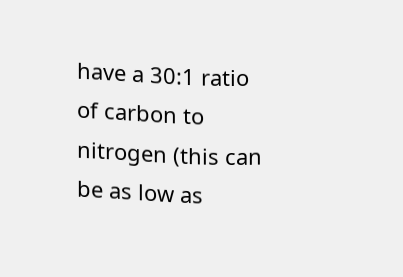have a 30:1 ratio of carbon to nitrogen (this can be as low as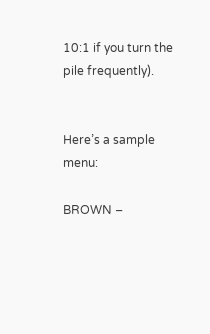10:1 if you turn the pile frequently).


Here’s a sample menu:

BROWN –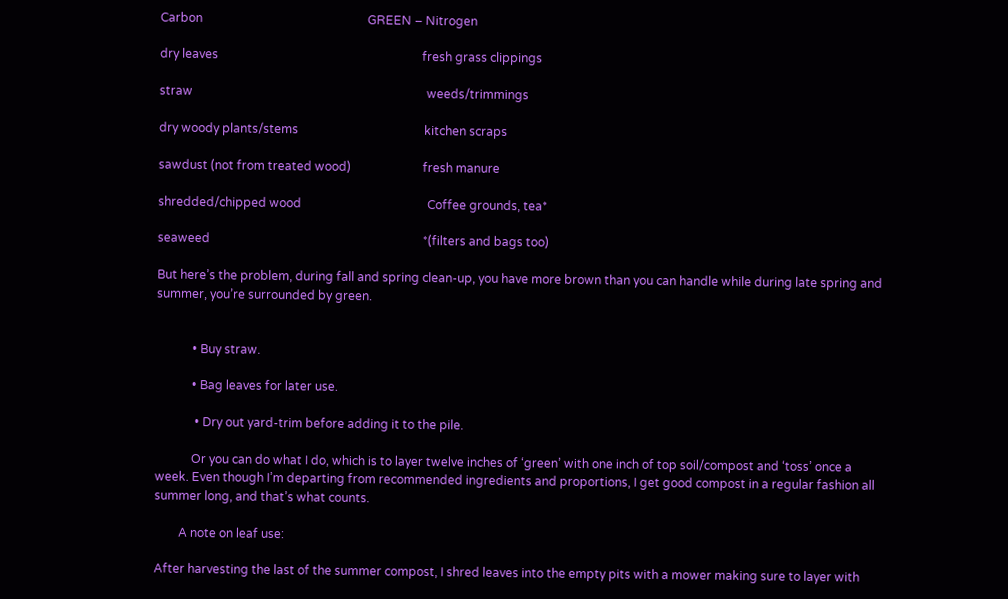Carbon                                                       GREEN – Nitrogen

dry leaves                                                                    fresh grass clippings

straw                                                                              weeds/trimmings

dry woody plants/stems                                          kitchen scraps

sawdust (not from treated wood)                        fresh manure

shredded/chipped wood                                          Coffee grounds, tea*

seaweed                                                                       *(filters and bags too)

But here’s the problem, during fall and spring clean-up, you have more brown than you can handle while during late spring and summer, you’re surrounded by green.


            • Buy straw.

            • Bag leaves for later use.

             • Dry out yard-trim before adding it to the pile.

            Or you can do what I do, which is to layer twelve inches of ‘green’ with one inch of top soil/compost and ‘toss’ once a week. Even though I’m departing from recommended ingredients and proportions, I get good compost in a regular fashion all summer long, and that’s what counts.

        A note on leaf use:

After harvesting the last of the summer compost, I shred leaves into the empty pits with a mower making sure to layer with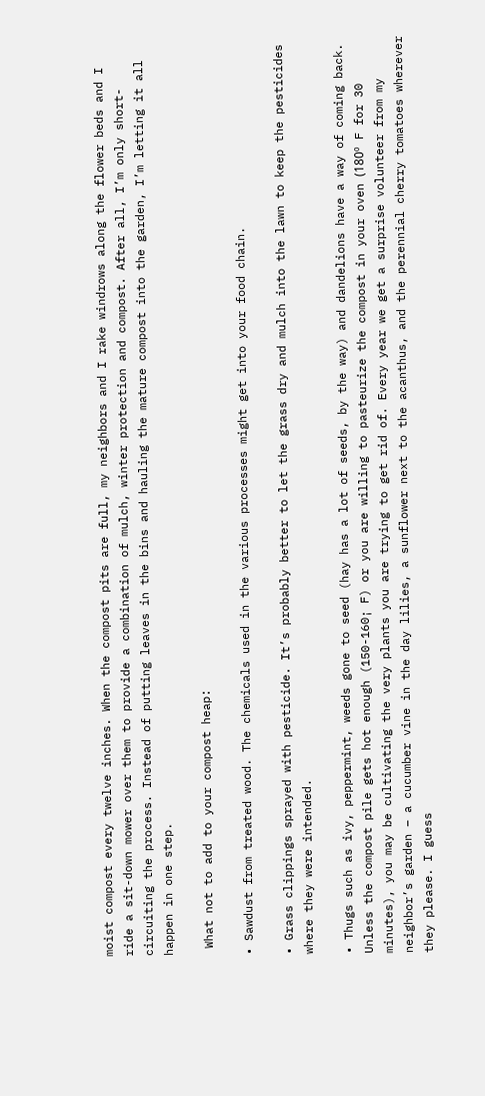moist compost every twelve inches. When the compost pits are full, my neighbors and I rake windrows along the flower beds and I ride a sit-down mower over them to provide a combination of mulch, winter protection and compost. After all, I’m only short-circuiting the process. Instead of putting leaves in the bins and hauling the mature compost into the garden, I’m letting it all happen in one step.

 What not to add to your compost heap:

• Sawdust from treated wood. The chemicals used in the various processes might get into your food chain.

• Grass clippings sprayed with pesticide. It’s probably better to let the grass dry and mulch into the lawn to keep the pesticides where they were intended.

• Thugs such as ivy, peppermint, weeds gone to seed (hay has a lot of seeds, by the way) and dandelions have a way of coming back. Unless the compost pile gets hot enough (150-160¡ F) or you are willing to pasteurize the compost in your oven (180º F for 30 minutes), you may be cultivating the very plants you are trying to get rid of. Every year we get a surprise volunteer from my neighbor’s garden – a cucumber vine in the day lilies, a sunflower next to the acanthus, and the perennial cherry tomatoes wherever they please. I guess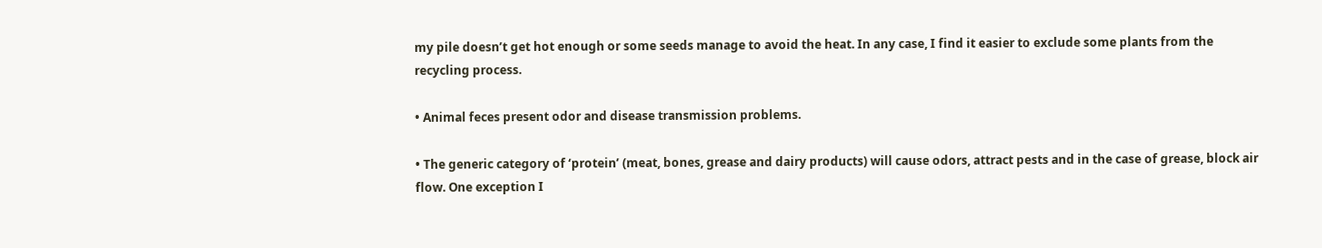my pile doesn’t get hot enough or some seeds manage to avoid the heat. In any case, I find it easier to exclude some plants from the recycling process.

• Animal feces present odor and disease transmission problems.

• The generic category of ‘protein’ (meat, bones, grease and dairy products) will cause odors, attract pests and in the case of grease, block air flow. One exception I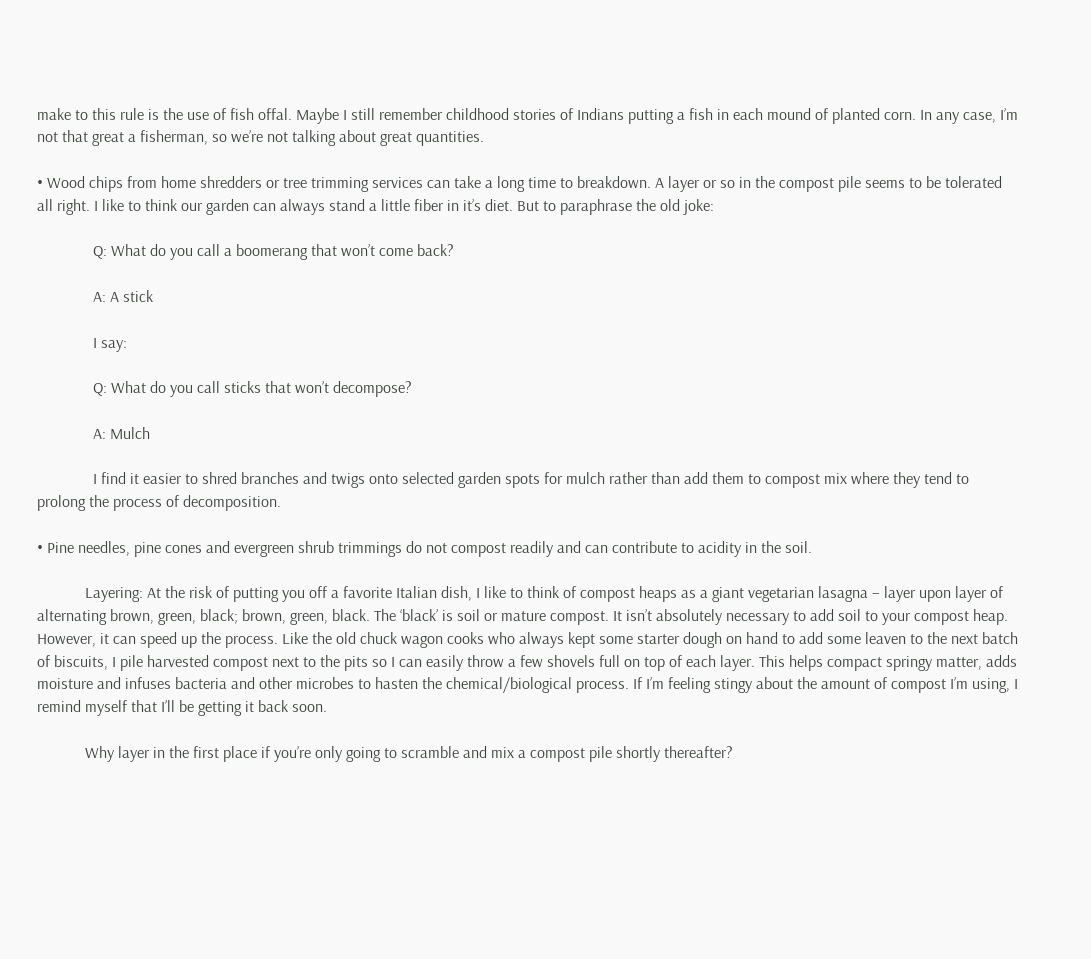make to this rule is the use of fish offal. Maybe I still remember childhood stories of Indians putting a fish in each mound of planted corn. In any case, I’m not that great a fisherman, so we’re not talking about great quantities.

• Wood chips from home shredders or tree trimming services can take a long time to breakdown. A layer or so in the compost pile seems to be tolerated all right. I like to think our garden can always stand a little fiber in it’s diet. But to paraphrase the old joke:

              Q: What do you call a boomerang that won’t come back?

              A: A stick

              I say:

              Q: What do you call sticks that won’t decompose?

              A: Mulch

              I find it easier to shred branches and twigs onto selected garden spots for mulch rather than add them to compost mix where they tend to prolong the process of decomposition.

• Pine needles, pine cones and evergreen shrub trimmings do not compost readily and can contribute to acidity in the soil.

            Layering: At the risk of putting you off a favorite Italian dish, I like to think of compost heaps as a giant vegetarian lasagna – layer upon layer of alternating brown, green, black; brown, green, black. The ‘black’ is soil or mature compost. It isn’t absolutely necessary to add soil to your compost heap. However, it can speed up the process. Like the old chuck wagon cooks who always kept some starter dough on hand to add some leaven to the next batch of biscuits, I pile harvested compost next to the pits so I can easily throw a few shovels full on top of each layer. This helps compact springy matter, adds moisture and infuses bacteria and other microbes to hasten the chemical/biological process. If I’m feeling stingy about the amount of compost I’m using, I remind myself that I’ll be getting it back soon.

            Why layer in the first place if you’re only going to scramble and mix a compost pile shortly thereafter?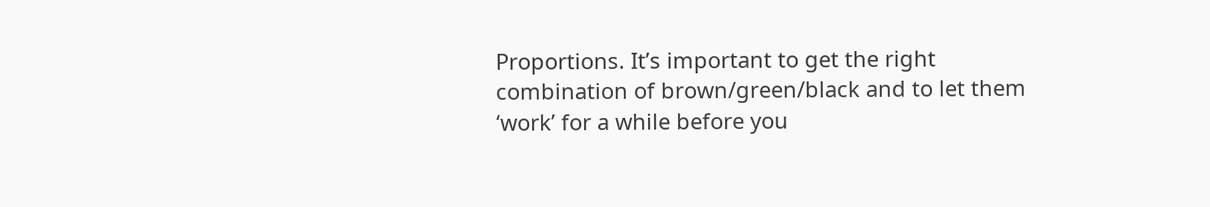Proportions. It’s important to get the right combination of brown/green/black and to let them ‘work’ for a while before you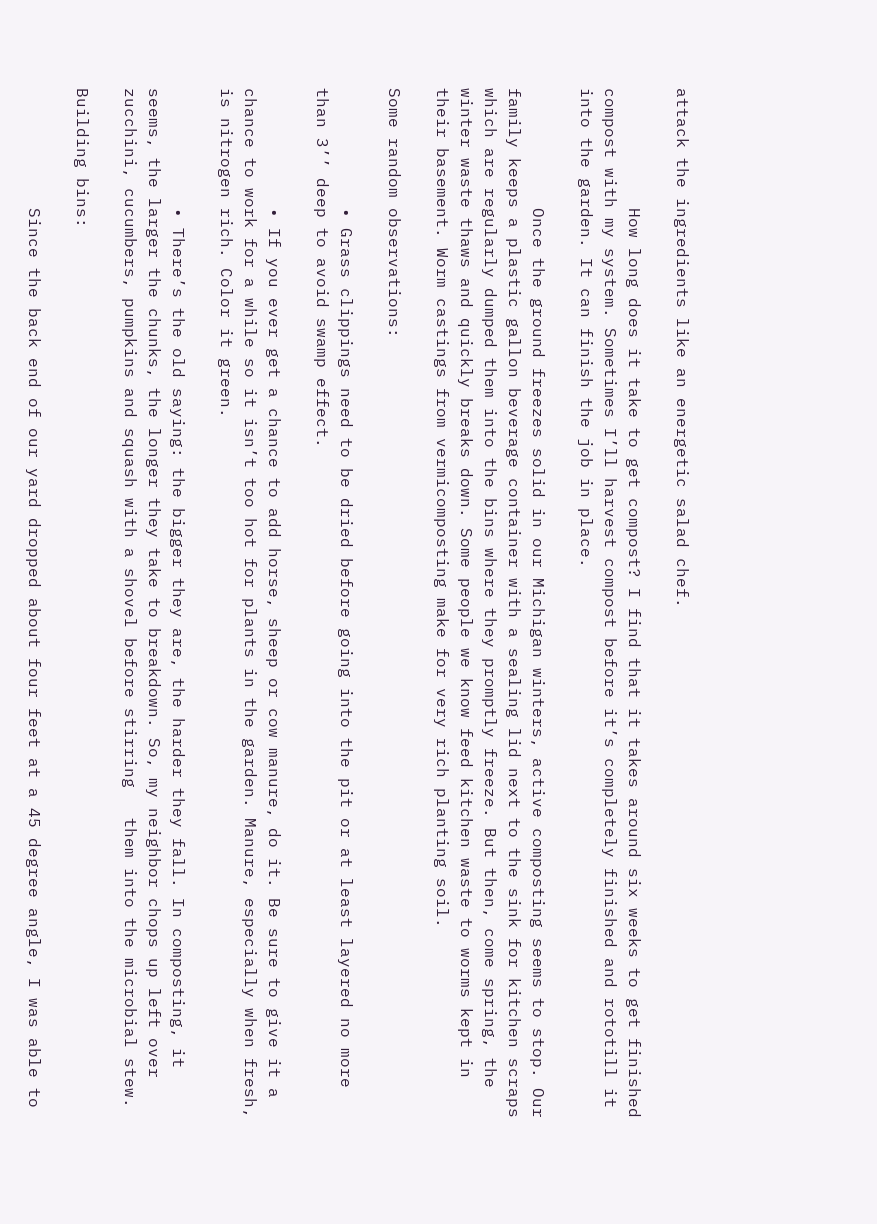attack the ingredients like an energetic salad chef.

            How long does it take to get compost? I find that it takes around six weeks to get finished compost with my system. Sometimes I’ll harvest compost before it’s completely finished and rototill it into the garden. It can finish the job in place.

            Once the ground freezes solid in our Michigan winters, active composting seems to stop. Our family keeps a plastic gallon beverage container with a sealing lid next to the sink for kitchen scraps which are regularly dumped them into the bins where they promptly freeze. But then, come spring, the winter waste thaws and quickly breaks down. Some people we know feed kitchen waste to worms kept in their basement. Worm castings from vermicomposting make for very rich planting soil.

Some random observations:

            • Grass clippings need to be dried before going into the pit or at least layered no more than 3’’ deep to avoid swamp effect.

            • If you ever get a chance to add horse, sheep or cow manure, do it. Be sure to give it a chance to work for a while so it isn’t too hot for plants in the garden. Manure, especially when fresh, is nitrogen rich. Color it green.

            • There’s the old saying: the bigger they are, the harder they fall. In composting, it seems, the larger the chunks, the longer they take to breakdown. So, my neighbor chops up left over zucchini, cucumbers, pumpkins and squash with a shovel before stirring   them into the microbial stew.

Building bins:

            Since the back end of our yard dropped about four feet at a 45 degree angle, I was able to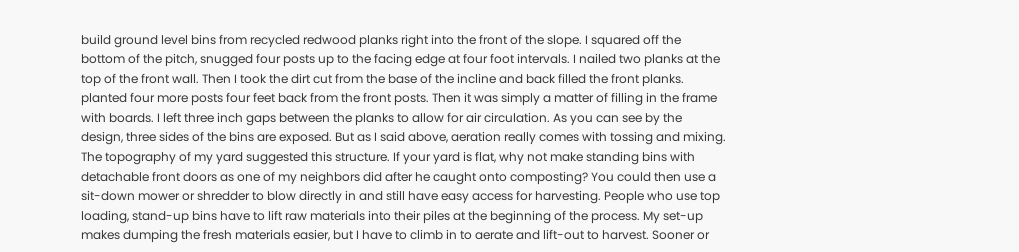build ground level bins from recycled redwood planks right into the front of the slope. I squared off the bottom of the pitch, snugged four posts up to the facing edge at four foot intervals. I nailed two planks at the top of the front wall. Then I took the dirt cut from the base of the incline and back filled the front planks. planted four more posts four feet back from the front posts. Then it was simply a matter of filling in the frame with boards. I left three inch gaps between the planks to allow for air circulation. As you can see by the design, three sides of the bins are exposed. But as I said above, aeration really comes with tossing and mixing. The topography of my yard suggested this structure. If your yard is flat, why not make standing bins with detachable front doors as one of my neighbors did after he caught onto composting? You could then use a sit-down mower or shredder to blow directly in and still have easy access for harvesting. People who use top loading, stand-up bins have to lift raw materials into their piles at the beginning of the process. My set-up makes dumping the fresh materials easier, but I have to climb in to aerate and lift-out to harvest. Sooner or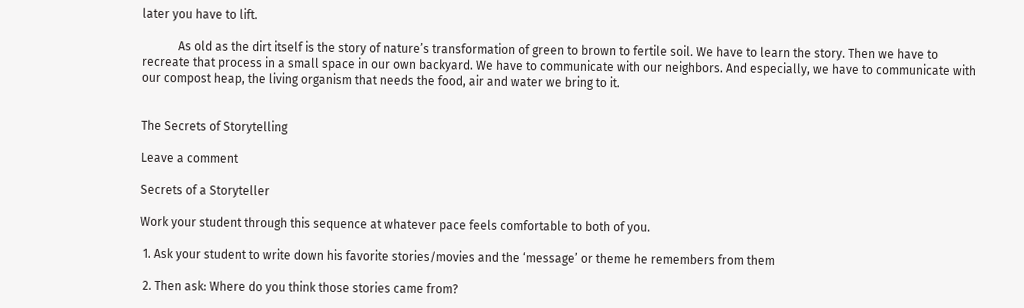later you have to lift.

            As old as the dirt itself is the story of nature’s transformation of green to brown to fertile soil. We have to learn the story. Then we have to recreate that process in a small space in our own backyard. We have to communicate with our neighbors. And especially, we have to communicate with our compost heap, the living organism that needs the food, air and water we bring to it.


The Secrets of Storytelling

Leave a comment

Secrets of a Storyteller

Work your student through this sequence at whatever pace feels comfortable to both of you.

 1. Ask your student to write down his favorite stories/movies and the ‘message’ or theme he remembers from them

 2. Then ask: Where do you think those stories came from?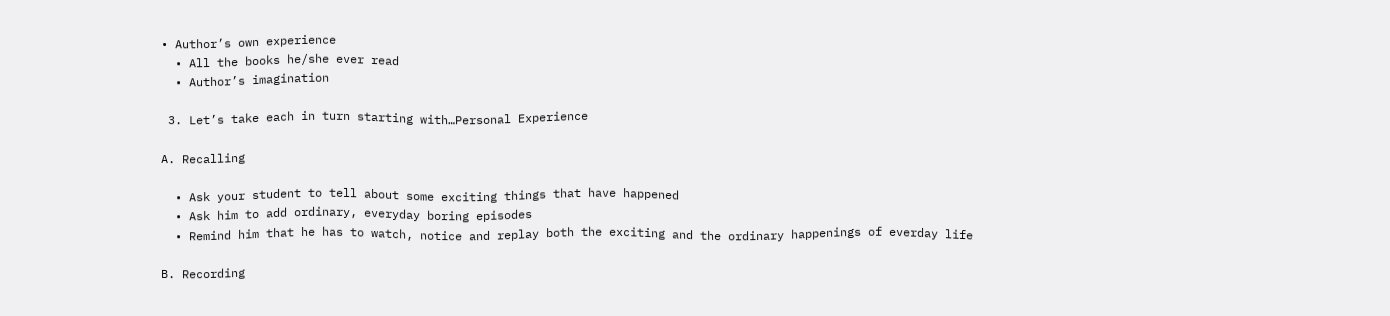• Author’s own experience
  • All the books he/she ever read
  • Author’s imagination

 3. Let’s take each in turn starting with…Personal Experience

A. Recalling

  • Ask your student to tell about some exciting things that have happened
  • Ask him to add ordinary, everyday boring episodes
  • Remind him that he has to watch, notice and replay both the exciting and the ordinary happenings of everday life

B. Recording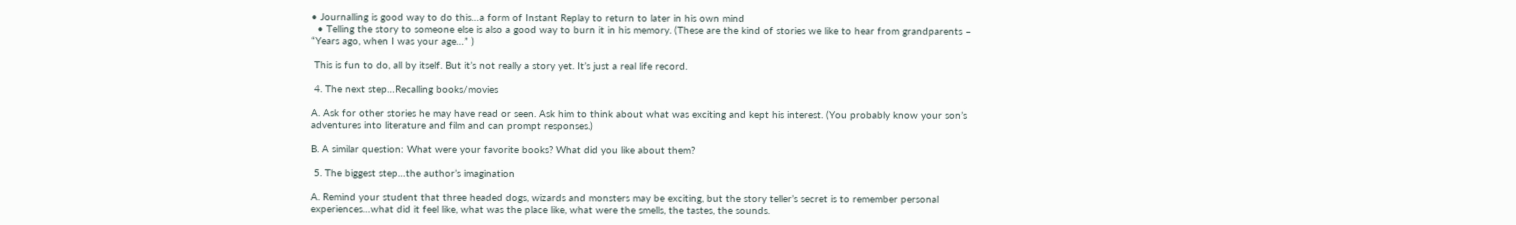• Journalling is good way to do this…a form of Instant Replay to return to later in his own mind
  • Telling the story to someone else is also a good way to burn it in his memory. (These are the kind of stories we like to hear from grandparents – “Years ago, when I was your age…” )

 This is fun to do, all by itself. But it’s not really a story yet. It’s just a real life record.

 4. The next step…Recalling books/movies

A. Ask for other stories he may have read or seen. Ask him to think about what was exciting and kept his interest. (You probably know your son’s adventures into literature and film and can prompt responses.)

B. A similar question: What were your favorite books? What did you like about them?

 5. The biggest step…the author’s imagination

A. Remind your student that three headed dogs, wizards and monsters may be exciting, but the story teller’s secret is to remember personal experiences…what did it feel like, what was the place like, what were the smells, the tastes, the sounds.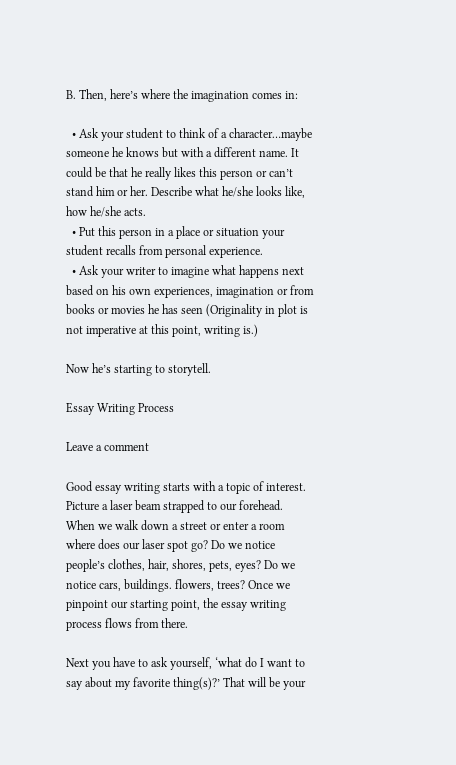B. Then, here’s where the imagination comes in:

  • Ask your student to think of a character…maybe someone he knows but with a different name. It could be that he really likes this person or can’t stand him or her. Describe what he/she looks like, how he/she acts.
  • Put this person in a place or situation your student recalls from personal experience.
  • Ask your writer to imagine what happens next based on his own experiences, imagination or from books or movies he has seen (Originality in plot is not imperative at this point, writing is.)

Now he’s starting to storytell.

Essay Writing Process

Leave a comment

Good essay writing starts with a topic of interest. Picture a laser beam strapped to our forehead. When we walk down a street or enter a room where does our laser spot go? Do we notice people’s clothes, hair, shores, pets, eyes? Do we notice cars, buildings. flowers, trees? Once we pinpoint our starting point, the essay writing process flows from there.

Next you have to ask yourself, ‘what do I want to say about my favorite thing(s)?’ That will be your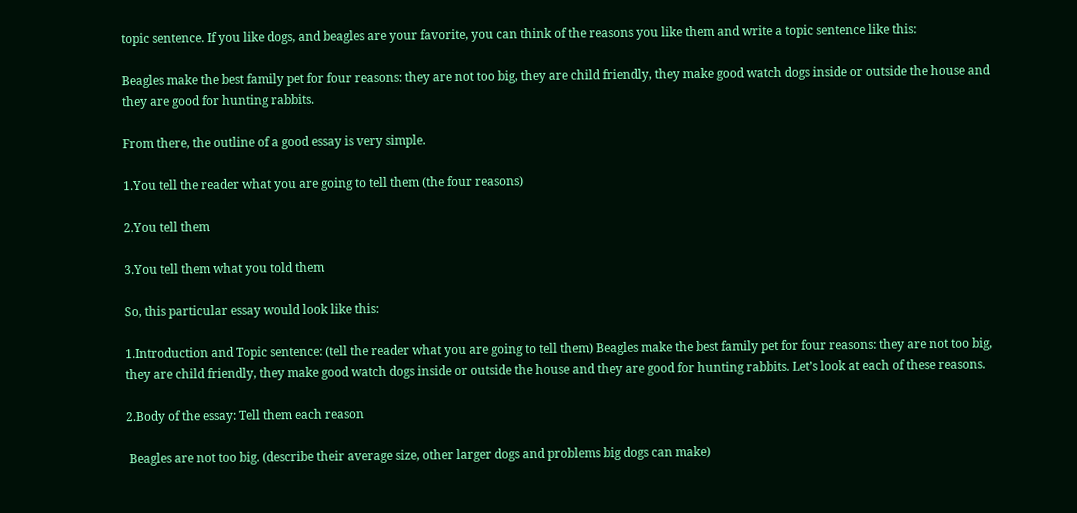topic sentence. If you like dogs, and beagles are your favorite, you can think of the reasons you like them and write a topic sentence like this:

Beagles make the best family pet for four reasons: they are not too big, they are child friendly, they make good watch dogs inside or outside the house and they are good for hunting rabbits.

From there, the outline of a good essay is very simple.

1.You tell the reader what you are going to tell them (the four reasons)

2.You tell them

3.You tell them what you told them

So, this particular essay would look like this:

1.Introduction and Topic sentence: (tell the reader what you are going to tell them) Beagles make the best family pet for four reasons: they are not too big, they are child friendly, they make good watch dogs inside or outside the house and they are good for hunting rabbits. Let’s look at each of these reasons.

2.Body of the essay: Tell them each reason

 Beagles are not too big. (describe their average size, other larger dogs and problems big dogs can make)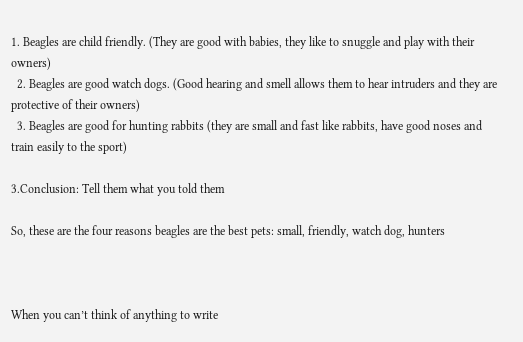1. Beagles are child friendly. (They are good with babies, they like to snuggle and play with their owners)
  2. Beagles are good watch dogs. (Good hearing and smell allows them to hear intruders and they are protective of their owners)
  3. Beagles are good for hunting rabbits (they are small and fast like rabbits, have good noses and train easily to the sport)

3.Conclusion: Tell them what you told them

So, these are the four reasons beagles are the best pets: small, friendly, watch dog, hunters



When you can’t think of anything to write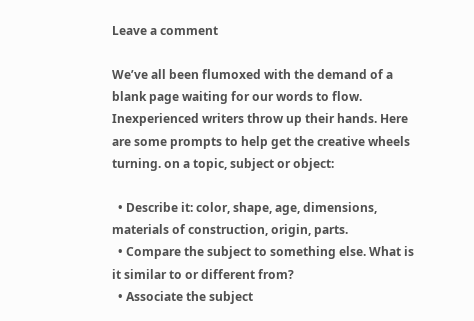Leave a comment

We’ve all been flumoxed with the demand of a blank page waiting for our words to flow. Inexperienced writers throw up their hands. Here are some prompts to help get the creative wheels turning. on a topic, subject or object:

  • Describe it: color, shape, age, dimensions, materials of construction, origin, parts.
  • Compare the subject to something else. What is it similar to or different from?
  • Associate the subject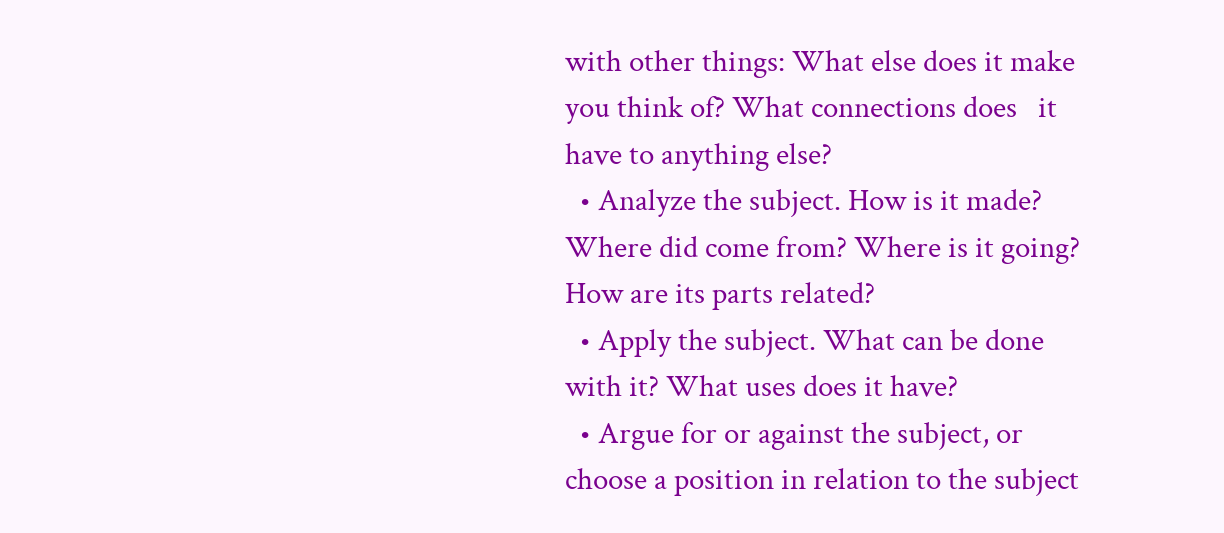with other things: What else does it make you think of? What connections does   it have to anything else?
  • Analyze the subject. How is it made? Where did come from? Where is it going? How are its parts related?
  • Apply the subject. What can be done with it? What uses does it have?
  • Argue for or against the subject, or choose a position in relation to the subject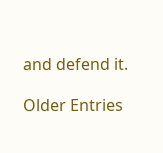and defend it.

Older Entries